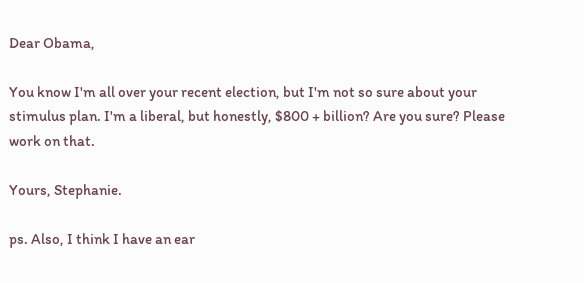Dear Obama,

You know I'm all over your recent election, but I'm not so sure about your stimulus plan. I'm a liberal, but honestly, $800 + billion? Are you sure? Please work on that.

Yours, Stephanie.

ps. Also, I think I have an ear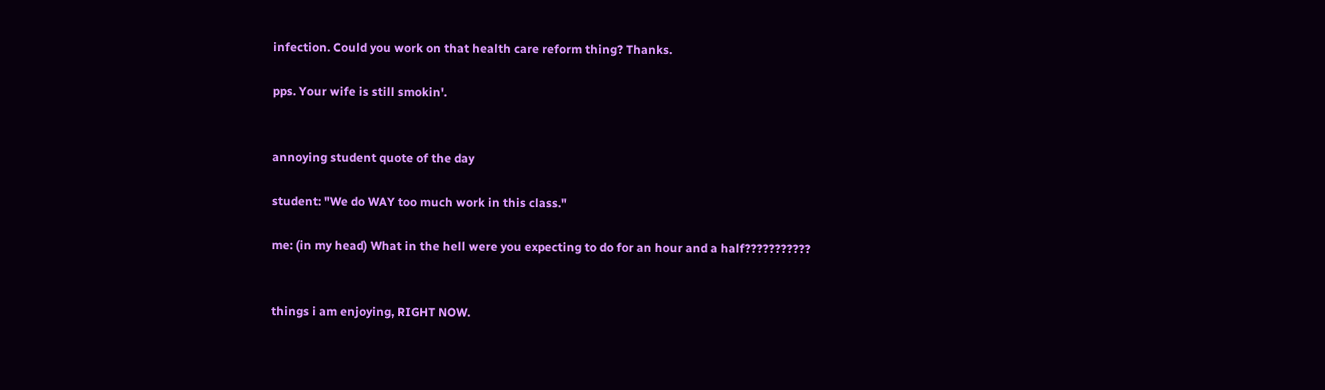infection. Could you work on that health care reform thing? Thanks.

pps. Your wife is still smokin'.


annoying student quote of the day

student: "We do WAY too much work in this class."

me: (in my head) What in the hell were you expecting to do for an hour and a half???????????


things i am enjoying, RIGHT NOW.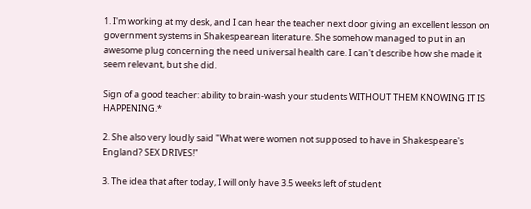1. I'm working at my desk, and I can hear the teacher next door giving an excellent lesson on government systems in Shakespearean literature. She somehow managed to put in an awesome plug concerning the need universal health care. I can't describe how she made it seem relevant, but she did.

Sign of a good teacher: ability to brain-wash your students WITHOUT THEM KNOWING IT IS HAPPENING.*

2. She also very loudly said "What were women not supposed to have in Shakespeare's England? SEX DRIVES!"

3. The idea that after today, I will only have 3.5 weeks left of student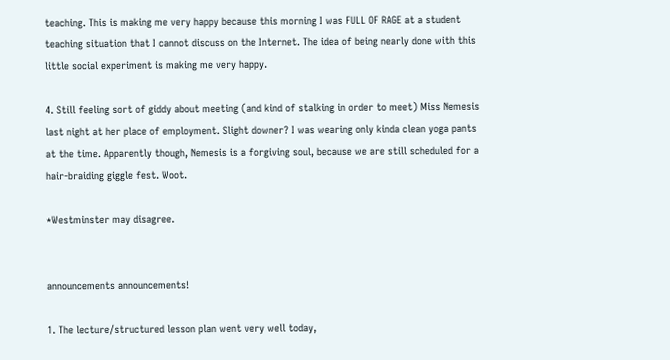teaching. This is making me very happy because this morning I was FULL OF RAGE at a student teaching situation that I cannot discuss on the Internet. The idea of being nearly done with this little social experiment is making me very happy.

4. Still feeling sort of giddy about meeting (and kind of stalking in order to meet) Miss Nemesis last night at her place of employment. Slight downer? I was wearing only kinda clean yoga pants at the time. Apparently though, Nemesis is a forgiving soul, because we are still scheduled for a hair-braiding giggle fest. Woot.

*Westminster may disagree.


announcements announcements!

1. The lecture/structured lesson plan went very well today,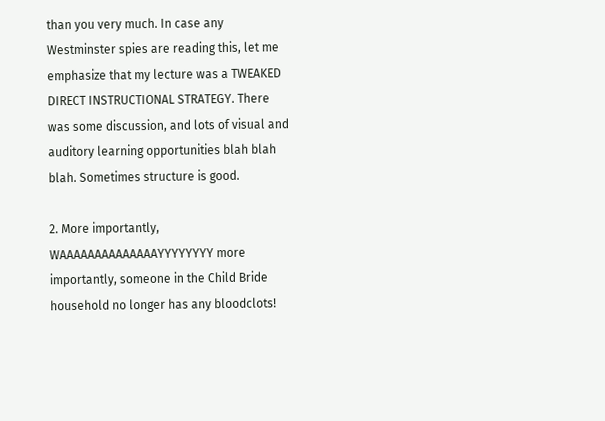than you very much. In case any Westminster spies are reading this, let me emphasize that my lecture was a TWEAKED DIRECT INSTRUCTIONAL STRATEGY. There was some discussion, and lots of visual and auditory learning opportunities blah blah blah. Sometimes structure is good.

2. More importantly, WAAAAAAAAAAAAAAYYYYYYYY more importantly, someone in the Child Bride household no longer has any bloodclots!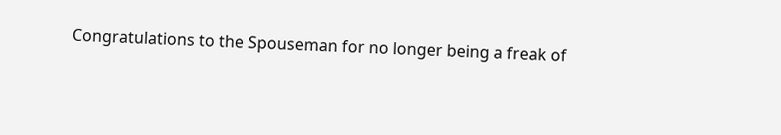Congratulations to the Spouseman for no longer being a freak of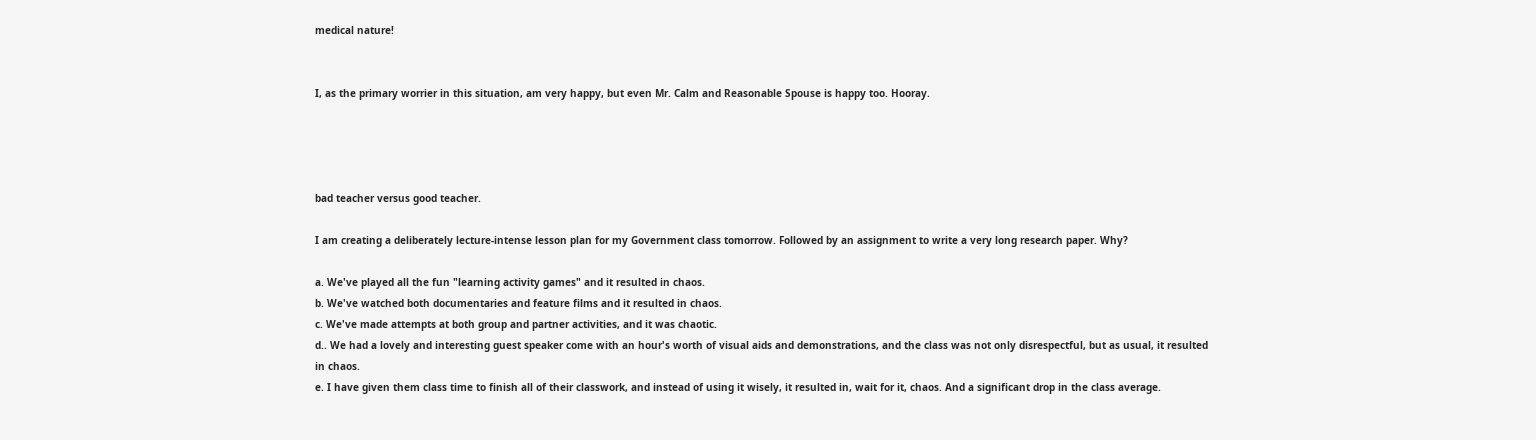medical nature!


I, as the primary worrier in this situation, am very happy, but even Mr. Calm and Reasonable Spouse is happy too. Hooray.




bad teacher versus good teacher.

I am creating a deliberately lecture-intense lesson plan for my Government class tomorrow. Followed by an assignment to write a very long research paper. Why?

a. We've played all the fun "learning activity games" and it resulted in chaos.
b. We've watched both documentaries and feature films and it resulted in chaos.
c. We've made attempts at both group and partner activities, and it was chaotic.
d.. We had a lovely and interesting guest speaker come with an hour's worth of visual aids and demonstrations, and the class was not only disrespectful, but as usual, it resulted in chaos.
e. I have given them class time to finish all of their classwork, and instead of using it wisely, it resulted in, wait for it, chaos. And a significant drop in the class average.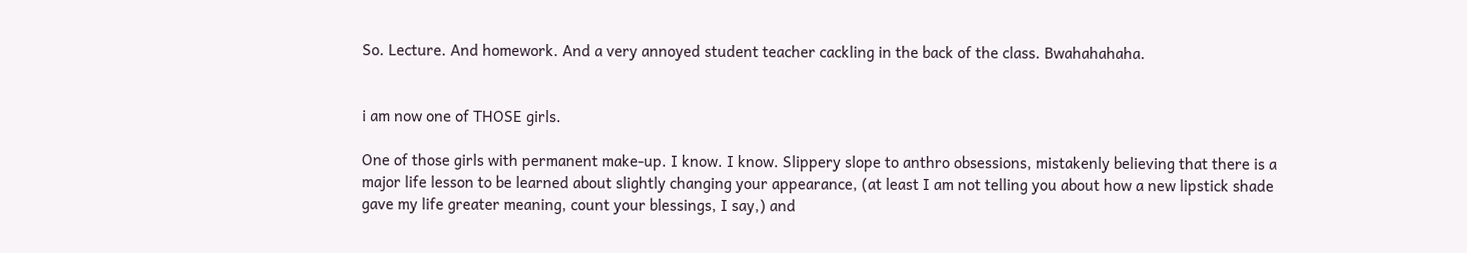So. Lecture. And homework. And a very annoyed student teacher cackling in the back of the class. Bwahahahaha.


i am now one of THOSE girls.

One of those girls with permanent make-up. I know. I know. Slippery slope to anthro obsessions, mistakenly believing that there is a major life lesson to be learned about slightly changing your appearance, (at least I am not telling you about how a new lipstick shade gave my life greater meaning, count your blessings, I say,) and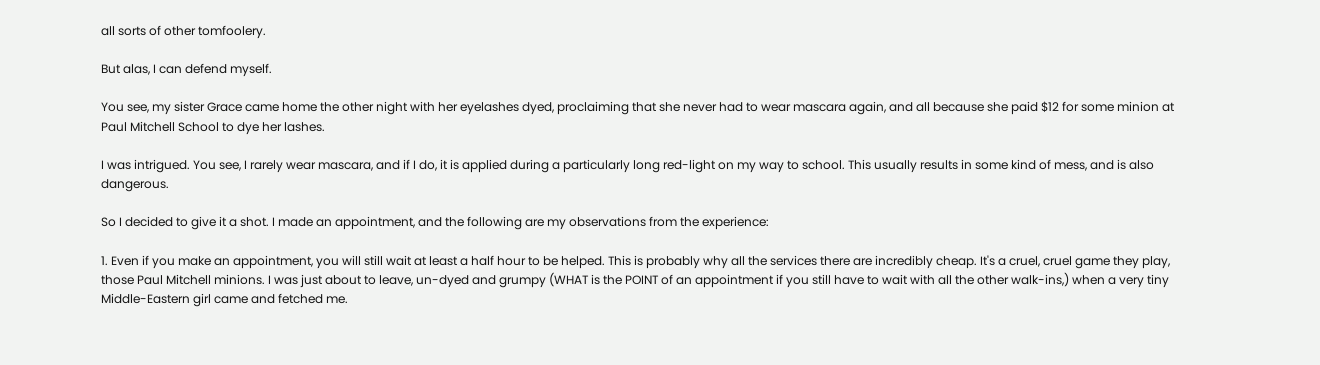all sorts of other tomfoolery.

But alas, I can defend myself.

You see, my sister Grace came home the other night with her eyelashes dyed, proclaiming that she never had to wear mascara again, and all because she paid $12 for some minion at Paul Mitchell School to dye her lashes.

I was intrigued. You see, I rarely wear mascara, and if I do, it is applied during a particularly long red-light on my way to school. This usually results in some kind of mess, and is also dangerous.

So I decided to give it a shot. I made an appointment, and the following are my observations from the experience:

1. Even if you make an appointment, you will still wait at least a half hour to be helped. This is probably why all the services there are incredibly cheap. It's a cruel, cruel game they play, those Paul Mitchell minions. I was just about to leave, un-dyed and grumpy (WHAT is the POINT of an appointment if you still have to wait with all the other walk-ins,) when a very tiny Middle-Eastern girl came and fetched me.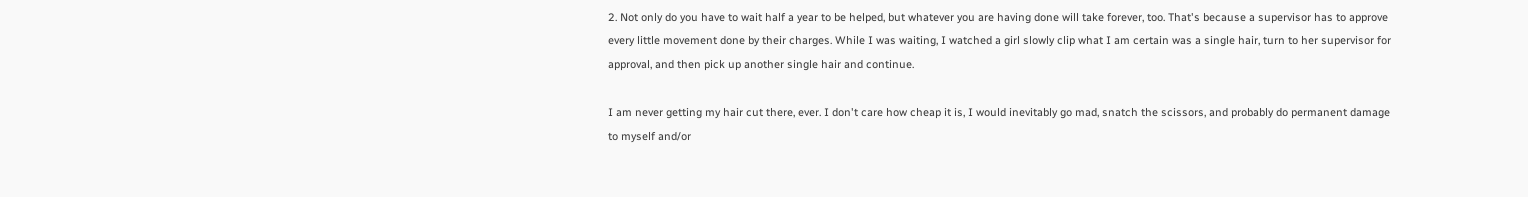2. Not only do you have to wait half a year to be helped, but whatever you are having done will take forever, too. That's because a supervisor has to approve every little movement done by their charges. While I was waiting, I watched a girl slowly clip what I am certain was a single hair, turn to her supervisor for approval, and then pick up another single hair and continue.

I am never getting my hair cut there, ever. I don't care how cheap it is, I would inevitably go mad, snatch the scissors, and probably do permanent damage to myself and/or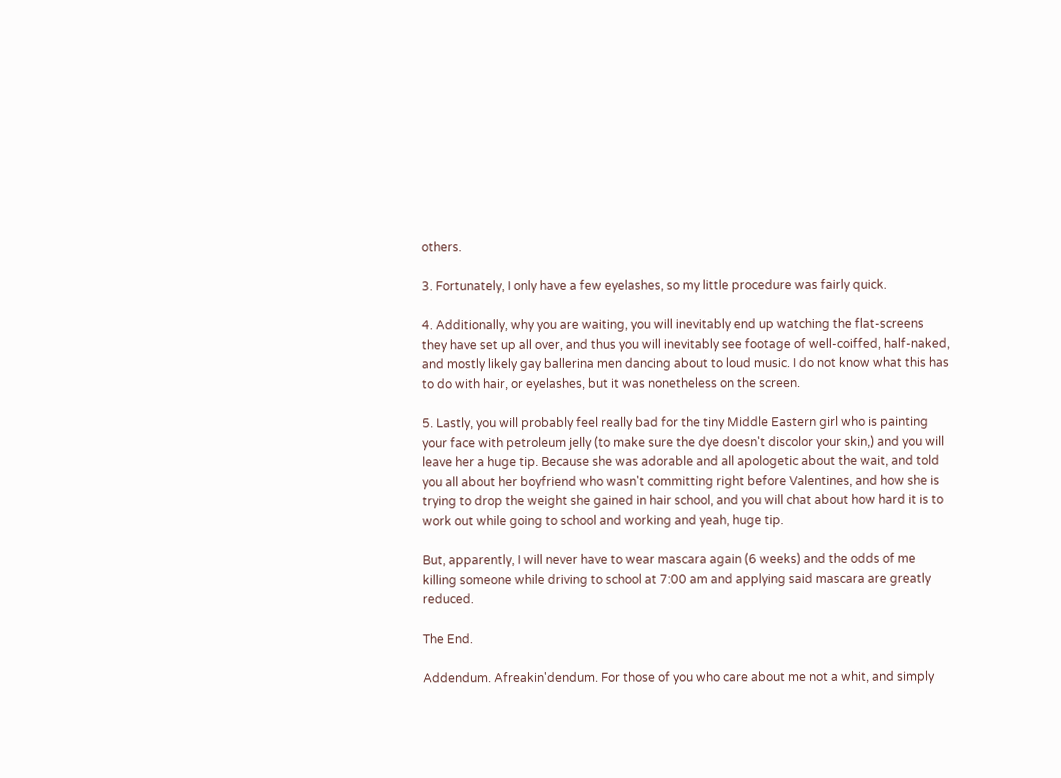others.

3. Fortunately, I only have a few eyelashes, so my little procedure was fairly quick.

4. Additionally, why you are waiting, you will inevitably end up watching the flat-screens they have set up all over, and thus you will inevitably see footage of well-coiffed, half-naked, and mostly likely gay ballerina men dancing about to loud music. I do not know what this has to do with hair, or eyelashes, but it was nonetheless on the screen.

5. Lastly, you will probably feel really bad for the tiny Middle Eastern girl who is painting your face with petroleum jelly (to make sure the dye doesn't discolor your skin,) and you will leave her a huge tip. Because she was adorable and all apologetic about the wait, and told you all about her boyfriend who wasn't committing right before Valentines, and how she is trying to drop the weight she gained in hair school, and you will chat about how hard it is to work out while going to school and working and yeah, huge tip.

But, apparently, I will never have to wear mascara again (6 weeks) and the odds of me killing someone while driving to school at 7:00 am and applying said mascara are greatly reduced.

The End.

Addendum. Afreakin'dendum. For those of you who care about me not a whit, and simply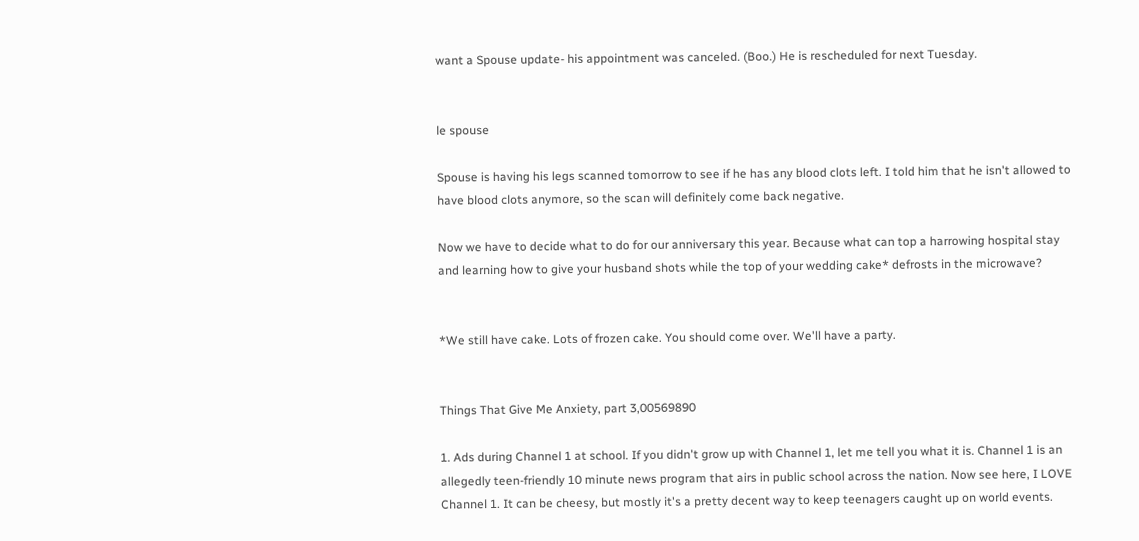want a Spouse update- his appointment was canceled. (Boo.) He is rescheduled for next Tuesday.


le spouse

Spouse is having his legs scanned tomorrow to see if he has any blood clots left. I told him that he isn't allowed to have blood clots anymore, so the scan will definitely come back negative.

Now we have to decide what to do for our anniversary this year. Because what can top a harrowing hospital stay and learning how to give your husband shots while the top of your wedding cake* defrosts in the microwave?


*We still have cake. Lots of frozen cake. You should come over. We'll have a party.


Things That Give Me Anxiety, part 3,00569890

1. Ads during Channel 1 at school. If you didn't grow up with Channel 1, let me tell you what it is. Channel 1 is an allegedly teen-friendly 10 minute news program that airs in public school across the nation. Now see here, I LOVE Channel 1. It can be cheesy, but mostly it's a pretty decent way to keep teenagers caught up on world events.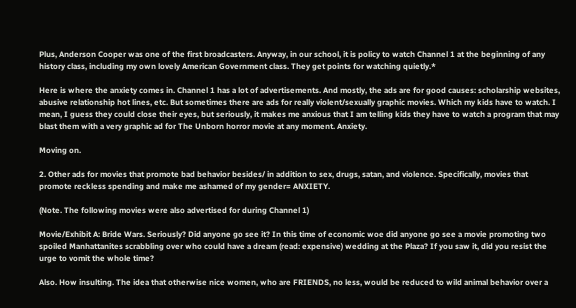Plus, Anderson Cooper was one of the first broadcasters. Anyway, in our school, it is policy to watch Channel 1 at the beginning of any history class, including my own lovely American Government class. They get points for watching quietly.*

Here is where the anxiety comes in. Channel 1 has a lot of advertisements. And mostly, the ads are for good causes: scholarship websites, abusive relationship hot lines, etc. But sometimes there are ads for really violent/sexually graphic movies. Which my kids have to watch. I mean, I guess they could close their eyes, but seriously, it makes me anxious that I am telling kids they have to watch a program that may blast them with a very graphic ad for The Unborn horror movie at any moment. Anxiety.

Moving on.

2. Other ads for movies that promote bad behavior besides/ in addition to sex, drugs, satan, and violence. Specifically, movies that promote reckless spending and make me ashamed of my gender= ANXIETY.

(Note. The following movies were also advertised for during Channel 1)

Movie/Exhibit A: Bride Wars. Seriously? Did anyone go see it? In this time of economic woe did anyone go see a movie promoting two spoiled Manhattanites scrabbling over who could have a dream (read: expensive) wedding at the Plaza? If you saw it, did you resist the urge to vomit the whole time?

Also. How insulting. The idea that otherwise nice women, who are FRIENDS, no less, would be reduced to wild animal behavior over a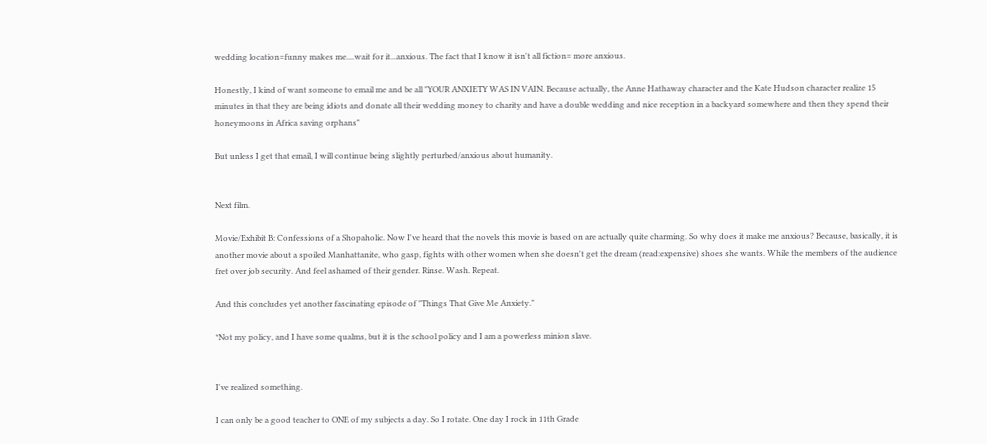wedding location=funny makes me....wait for it...anxious. The fact that I know it isn't all fiction= more anxious.

Honestly, I kind of want someone to email me and be all "YOUR ANXIETY WAS IN VAIN. Because actually, the Anne Hathaway character and the Kate Hudson character realize 15 minutes in that they are being idiots and donate all their wedding money to charity and have a double wedding and nice reception in a backyard somewhere and then they spend their honeymoons in Africa saving orphans"

But unless I get that email, I will continue being slightly perturbed/anxious about humanity.


Next film.

Movie/Exhibit B: Confessions of a Shopaholic. Now I've heard that the novels this movie is based on are actually quite charming. So why does it make me anxious? Because, basically, it is another movie about a spoiled Manhattanite, who gasp, fights with other women when she doesn't get the dream (read:expensive) shoes she wants. While the members of the audience fret over job security. And feel ashamed of their gender. Rinse. Wash. Repeat.

And this concludes yet another fascinating episode of "Things That Give Me Anxiety."

*Not my policy, and I have some qualms, but it is the school policy and I am a powerless minion slave.


I've realized something.

I can only be a good teacher to ONE of my subjects a day. So I rotate. One day I rock in 11th Grade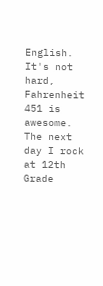English. It's not hard, Fahrenheit 451 is awesome. The next day I rock at 12th Grade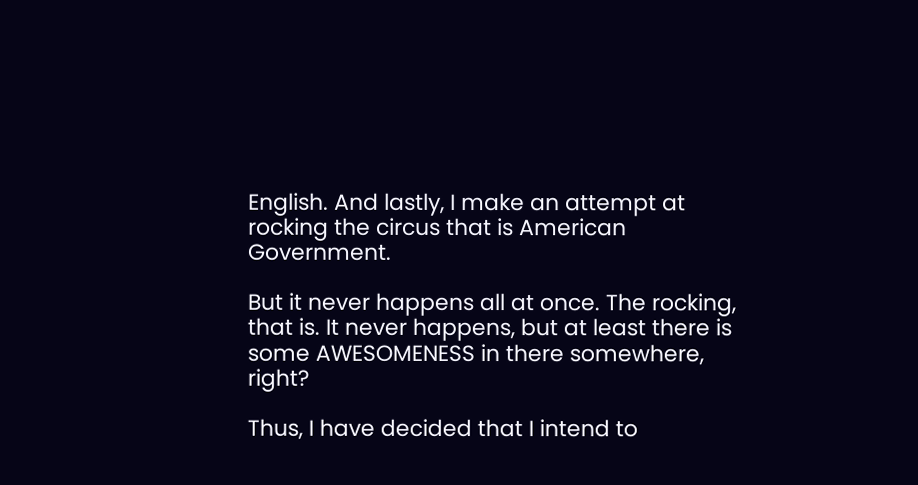English. And lastly, I make an attempt at rocking the circus that is American Government.

But it never happens all at once. The rocking, that is. It never happens, but at least there is some AWESOMENESS in there somewhere, right?

Thus, I have decided that I intend to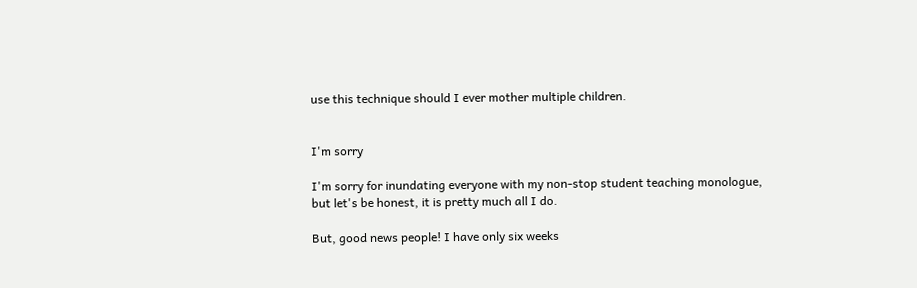use this technique should I ever mother multiple children.


I'm sorry

I'm sorry for inundating everyone with my non-stop student teaching monologue, but let's be honest, it is pretty much all I do.

But, good news people! I have only six weeks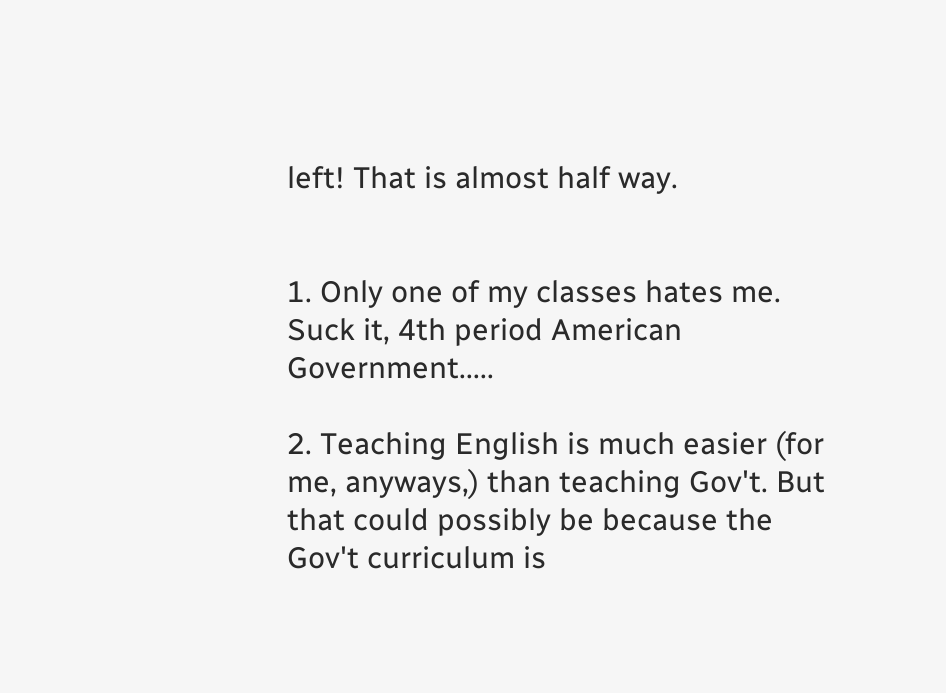left! That is almost half way.


1. Only one of my classes hates me. Suck it, 4th period American Government.....

2. Teaching English is much easier (for me, anyways,) than teaching Gov't. But that could possibly be because the Gov't curriculum is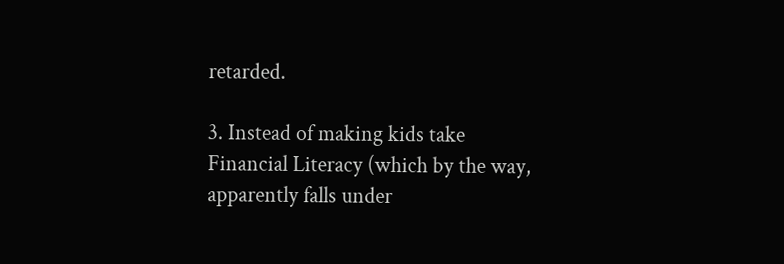retarded.

3. Instead of making kids take Financial Literacy (which by the way, apparently falls under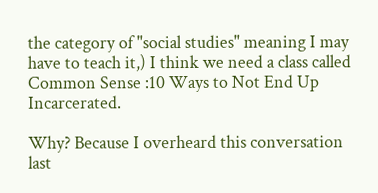the category of "social studies" meaning I may have to teach it,) I think we need a class called Common Sense :10 Ways to Not End Up Incarcerated.

Why? Because I overheard this conversation last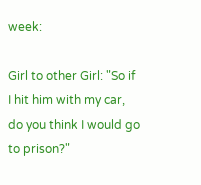week:

Girl to other Girl: "So if I hit him with my car, do you think I would go to prison?"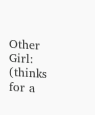Other Girl: (thinks for a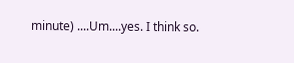minute) ....Um....yes. I think so.